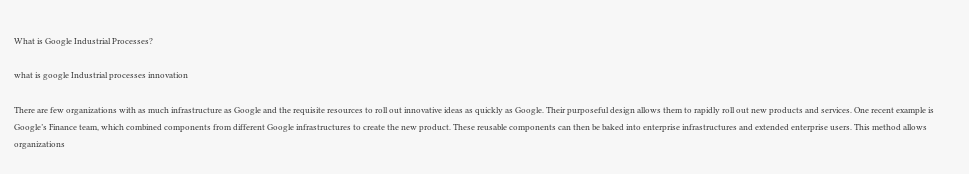What is Google Industrial Processes?

what is google Industrial processes innovation

There are few organizations with as much infrastructure as Google and the requisite resources to roll out innovative ideas as quickly as Google. Their purposeful design allows them to rapidly roll out new products and services. One recent example is Google’s Finance team, which combined components from different Google infrastructures to create the new product. These reusable components can then be baked into enterprise infrastructures and extended enterprise users. This method allows organizations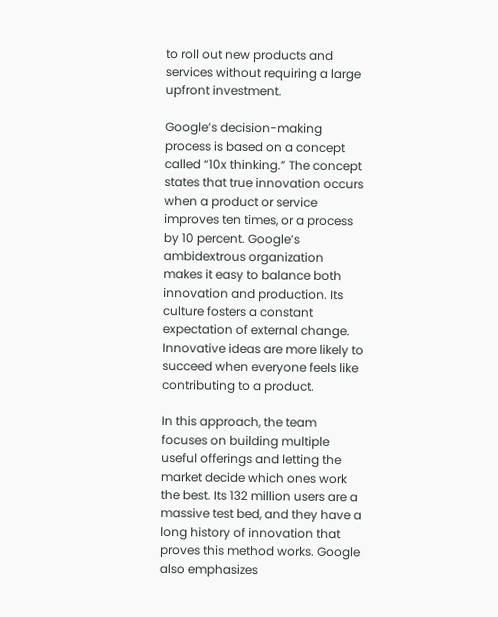to roll out new products and services without requiring a large upfront investment.

Google’s decision-making process is based on a concept called “10x thinking.” The concept states that true innovation occurs when a product or service improves ten times, or a process by 10 percent. Google’s ambidextrous organization makes it easy to balance both innovation and production. Its culture fosters a constant expectation of external change. Innovative ideas are more likely to succeed when everyone feels like contributing to a product.

In this approach, the team focuses on building multiple useful offerings and letting the market decide which ones work the best. Its 132 million users are a massive test bed, and they have a long history of innovation that proves this method works. Google also emphasizes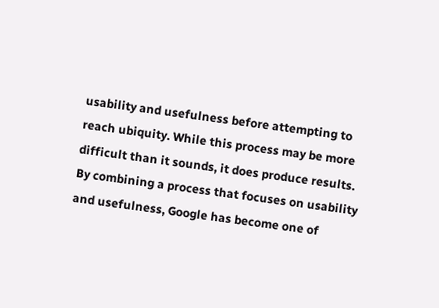usability and usefulness before attempting to reach ubiquity. While this process may be more difficult than it sounds, it does produce results. By combining a process that focuses on usability and usefulness, Google has become one of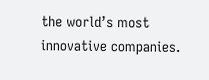the world’s most innovative companies.